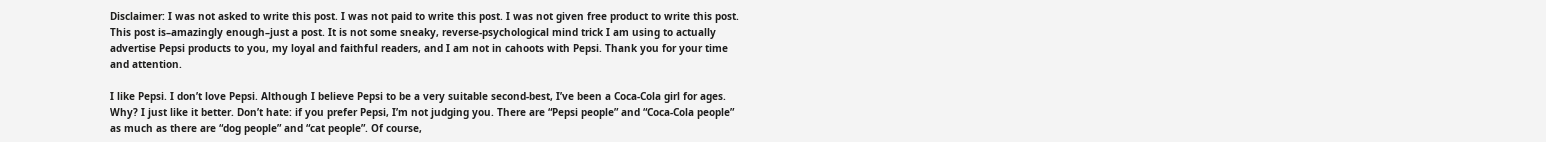Disclaimer: I was not asked to write this post. I was not paid to write this post. I was not given free product to write this post. This post is–amazingly enough–just a post. It is not some sneaky, reverse-psychological mind trick I am using to actually advertise Pepsi products to you, my loyal and faithful readers, and I am not in cahoots with Pepsi. Thank you for your time and attention.

I like Pepsi. I don’t love Pepsi. Although I believe Pepsi to be a very suitable second-best, I’ve been a Coca-Cola girl for ages. Why? I just like it better. Don’t hate: if you prefer Pepsi, I’m not judging you. There are “Pepsi people” and “Coca-Cola people” as much as there are “dog people” and “cat people”. Of course,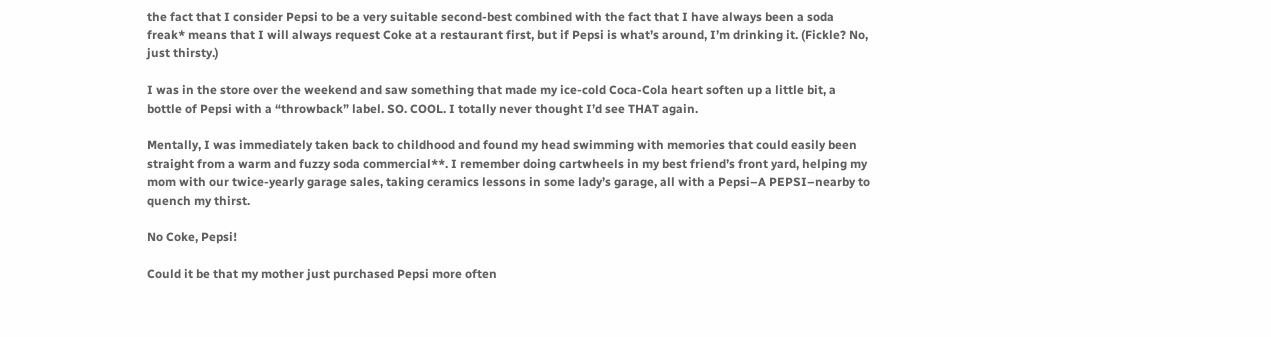the fact that I consider Pepsi to be a very suitable second-best combined with the fact that I have always been a soda freak* means that I will always request Coke at a restaurant first, but if Pepsi is what’s around, I’m drinking it. (Fickle? No, just thirsty.)

I was in the store over the weekend and saw something that made my ice-cold Coca-Cola heart soften up a little bit, a bottle of Pepsi with a “throwback” label. SO. COOL. I totally never thought I’d see THAT again.

Mentally, I was immediately taken back to childhood and found my head swimming with memories that could easily been straight from a warm and fuzzy soda commercial**. I remember doing cartwheels in my best friend’s front yard, helping my mom with our twice-yearly garage sales, taking ceramics lessons in some lady’s garage, all with a Pepsi–A PEPSI–nearby to quench my thirst.

No Coke, Pepsi!

Could it be that my mother just purchased Pepsi more often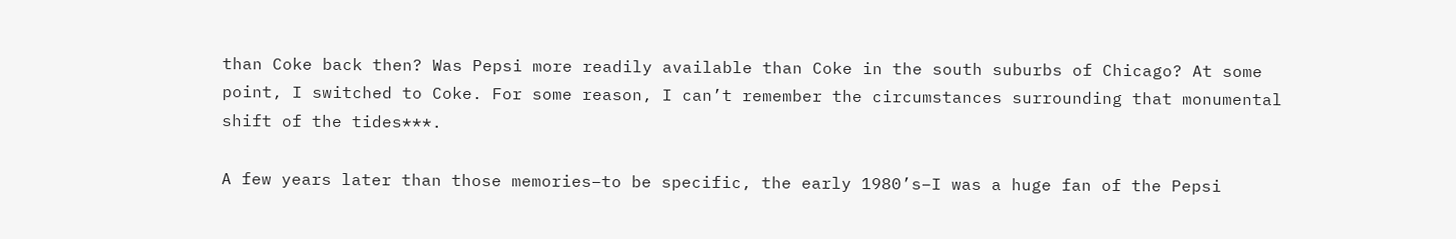than Coke back then? Was Pepsi more readily available than Coke in the south suburbs of Chicago? At some point, I switched to Coke. For some reason, I can’t remember the circumstances surrounding that monumental shift of the tides***.

A few years later than those memories–to be specific, the early 1980’s–I was a huge fan of the Pepsi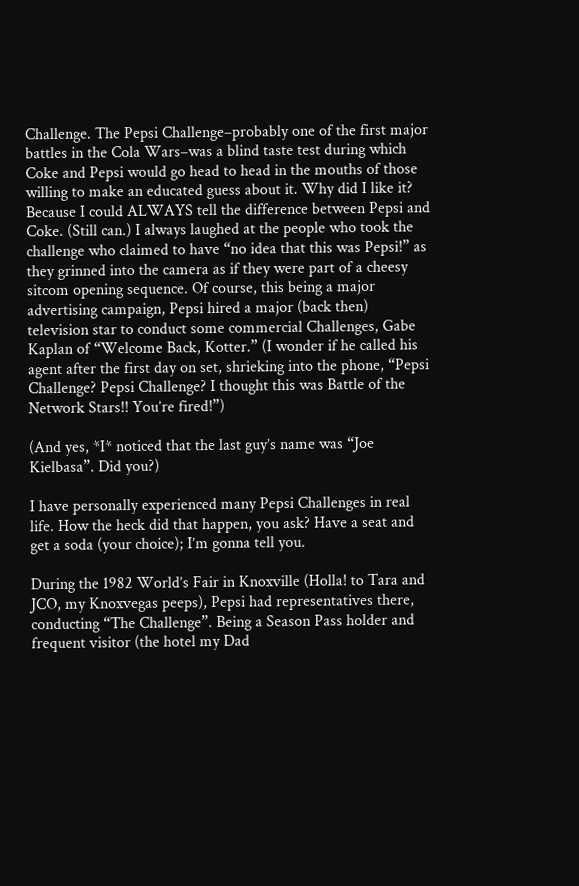Challenge. The Pepsi Challenge–probably one of the first major battles in the Cola Wars–was a blind taste test during which Coke and Pepsi would go head to head in the mouths of those willing to make an educated guess about it. Why did I like it? Because I could ALWAYS tell the difference between Pepsi and Coke. (Still can.) I always laughed at the people who took the challenge who claimed to have “no idea that this was Pepsi!” as they grinned into the camera as if they were part of a cheesy sitcom opening sequence. Of course, this being a major advertising campaign, Pepsi hired a major (back then) television star to conduct some commercial Challenges, Gabe Kaplan of “Welcome Back, Kotter.” (I wonder if he called his agent after the first day on set, shrieking into the phone, “Pepsi Challenge? Pepsi Challenge? I thought this was Battle of the Network Stars!! You’re fired!”)

(And yes, *I* noticed that the last guy’s name was “Joe Kielbasa”. Did you?)

I have personally experienced many Pepsi Challenges in real life. How the heck did that happen, you ask? Have a seat and get a soda (your choice); I’m gonna tell you.

During the 1982 World’s Fair in Knoxville (Holla! to Tara and JCO, my Knoxvegas peeps), Pepsi had representatives there, conducting “The Challenge”. Being a Season Pass holder and frequent visitor (the hotel my Dad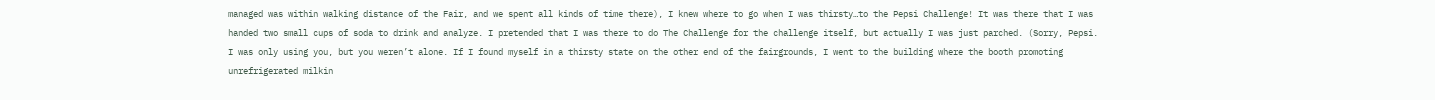managed was within walking distance of the Fair, and we spent all kinds of time there), I knew where to go when I was thirsty…to the Pepsi Challenge! It was there that I was handed two small cups of soda to drink and analyze. I pretended that I was there to do The Challenge for the challenge itself, but actually I was just parched. (Sorry, Pepsi. I was only using you, but you weren’t alone. If I found myself in a thirsty state on the other end of the fairgrounds, I went to the building where the booth promoting unrefrigerated milkin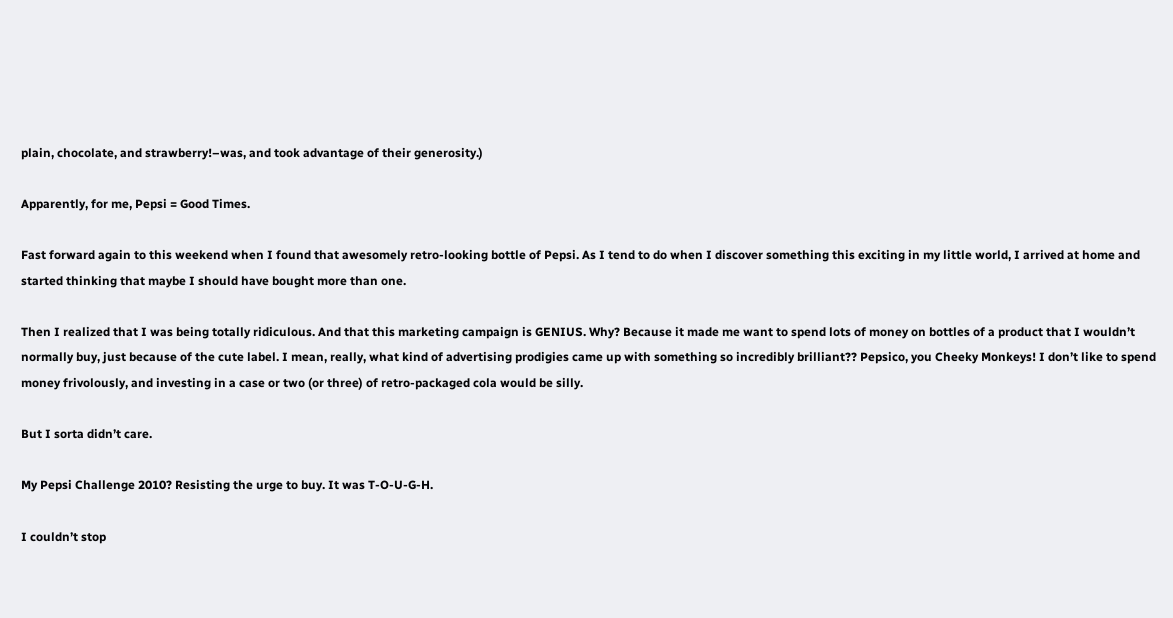plain, chocolate, and strawberry!–was, and took advantage of their generosity.)

Apparently, for me, Pepsi = Good Times.

Fast forward again to this weekend when I found that awesomely retro-looking bottle of Pepsi. As I tend to do when I discover something this exciting in my little world, I arrived at home and started thinking that maybe I should have bought more than one.

Then I realized that I was being totally ridiculous. And that this marketing campaign is GENIUS. Why? Because it made me want to spend lots of money on bottles of a product that I wouldn’t normally buy, just because of the cute label. I mean, really, what kind of advertising prodigies came up with something so incredibly brilliant?? Pepsico, you Cheeky Monkeys! I don’t like to spend money frivolously, and investing in a case or two (or three) of retro-packaged cola would be silly.

But I sorta didn’t care.

My Pepsi Challenge 2010? Resisting the urge to buy. It was T-O-U-G-H.

I couldn’t stop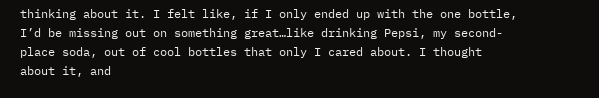thinking about it. I felt like, if I only ended up with the one bottle, I’d be missing out on something great…like drinking Pepsi, my second-place soda, out of cool bottles that only I cared about. I thought about it, and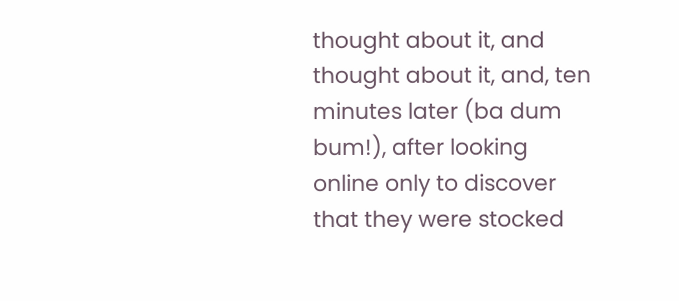thought about it, and thought about it, and, ten minutes later (ba dum bum!), after looking online only to discover that they were stocked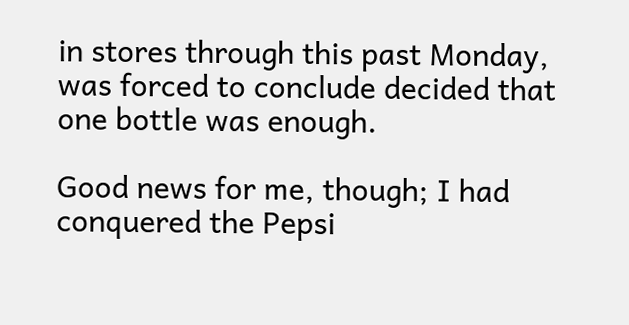in stores through this past Monday, was forced to conclude decided that one bottle was enough.

Good news for me, though; I had conquered the Pepsi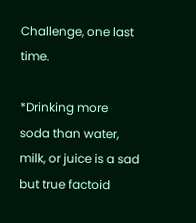Challenge, one last time.

*Drinking more soda than water, milk, or juice is a sad but true factoid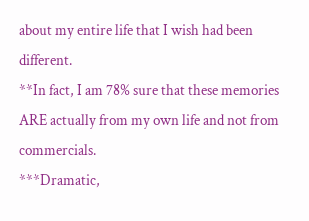about my entire life that I wish had been different.
**In fact, I am 78% sure that these memories ARE actually from my own life and not from commercials.
***Dramatic,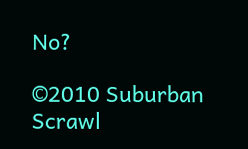No?

©2010 Suburban Scrawl